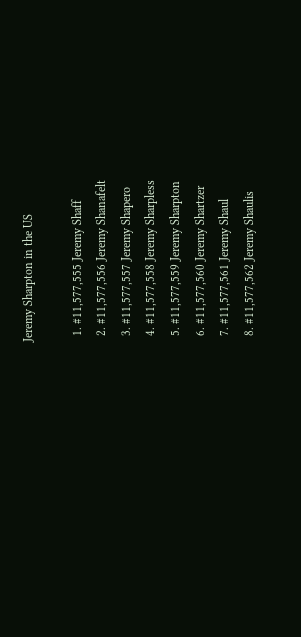Jeremy Sharpton in the US

  1. #11,577,555 Jeremy Shaff
  2. #11,577,556 Jeremy Shanafelt
  3. #11,577,557 Jeremy Shapero
  4. #11,577,558 Jeremy Sharpless
  5. #11,577,559 Jeremy Sharpton
  6. #11,577,560 Jeremy Shartzer
  7. #11,577,561 Jeremy Shaul
  8. #11,577,562 Jeremy Shaulis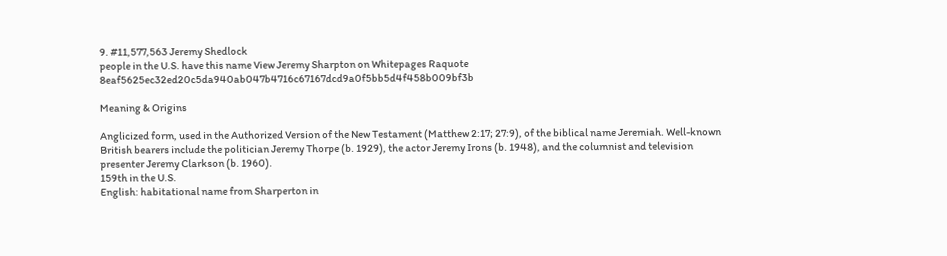9. #11,577,563 Jeremy Shedlock
people in the U.S. have this name View Jeremy Sharpton on Whitepages Raquote 8eaf5625ec32ed20c5da940ab047b4716c67167dcd9a0f5bb5d4f458b009bf3b

Meaning & Origins

Anglicized form, used in the Authorized Version of the New Testament (Matthew 2:17; 27:9), of the biblical name Jeremiah. Well-known British bearers include the politician Jeremy Thorpe (b. 1929), the actor Jeremy Irons (b. 1948), and the columnist and television presenter Jeremy Clarkson (b. 1960).
159th in the U.S.
English: habitational name from Sharperton in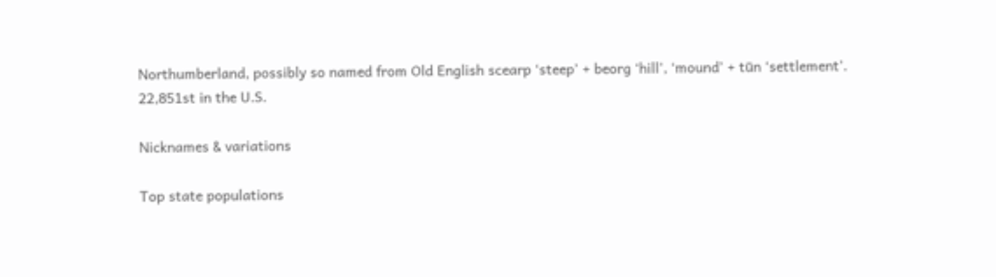Northumberland, possibly so named from Old English scearp ‘steep’ + beorg ‘hill’, ‘mound’ + tūn ‘settlement’.
22,851st in the U.S.

Nicknames & variations

Top state populations